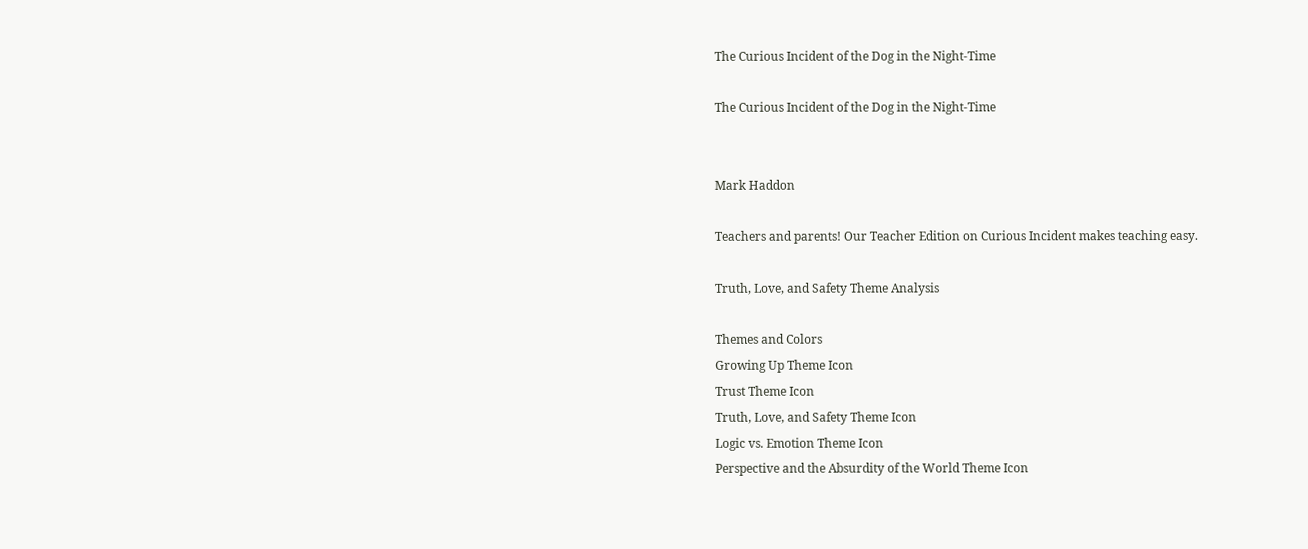The Curious Incident of the Dog in the Night-Time

The Curious Incident of the Dog in the Night-Time


Mark Haddon

Teachers and parents! Our Teacher Edition on Curious Incident makes teaching easy.

Truth, Love, and Safety Theme Analysis

Themes and Colors
Growing Up Theme Icon
Trust Theme Icon
Truth, Love, and Safety Theme Icon
Logic vs. Emotion Theme Icon
Perspective and the Absurdity of the World Theme Icon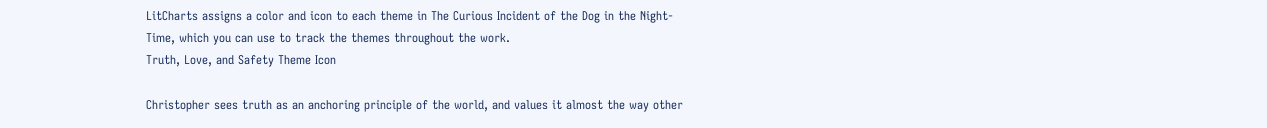LitCharts assigns a color and icon to each theme in The Curious Incident of the Dog in the Night-Time, which you can use to track the themes throughout the work.
Truth, Love, and Safety Theme Icon

Christopher sees truth as an anchoring principle of the world, and values it almost the way other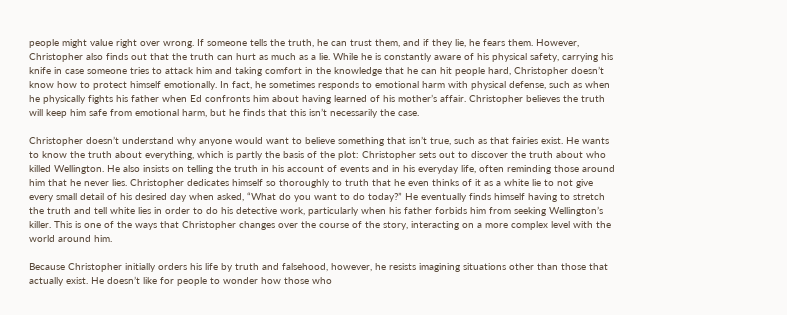people might value right over wrong. If someone tells the truth, he can trust them, and if they lie, he fears them. However, Christopher also finds out that the truth can hurt as much as a lie. While he is constantly aware of his physical safety, carrying his knife in case someone tries to attack him and taking comfort in the knowledge that he can hit people hard, Christopher doesn’t know how to protect himself emotionally. In fact, he sometimes responds to emotional harm with physical defense, such as when he physically fights his father when Ed confronts him about having learned of his mother’s affair. Christopher believes the truth will keep him safe from emotional harm, but he finds that this isn’t necessarily the case.

Christopher doesn’t understand why anyone would want to believe something that isn’t true, such as that fairies exist. He wants to know the truth about everything, which is partly the basis of the plot: Christopher sets out to discover the truth about who killed Wellington. He also insists on telling the truth in his account of events and in his everyday life, often reminding those around him that he never lies. Christopher dedicates himself so thoroughly to truth that he even thinks of it as a white lie to not give every small detail of his desired day when asked, “What do you want to do today?” He eventually finds himself having to stretch the truth and tell white lies in order to do his detective work, particularly when his father forbids him from seeking Wellington’s killer. This is one of the ways that Christopher changes over the course of the story, interacting on a more complex level with the world around him.

Because Christopher initially orders his life by truth and falsehood, however, he resists imagining situations other than those that actually exist. He doesn’t like for people to wonder how those who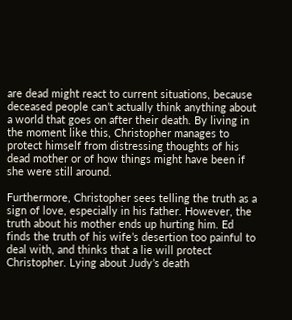are dead might react to current situations, because deceased people can’t actually think anything about a world that goes on after their death. By living in the moment like this, Christopher manages to protect himself from distressing thoughts of his dead mother or of how things might have been if she were still around.

Furthermore, Christopher sees telling the truth as a sign of love, especially in his father. However, the truth about his mother ends up hurting him. Ed finds the truth of his wife’s desertion too painful to deal with, and thinks that a lie will protect Christopher. Lying about Judy’s death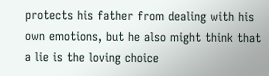protects his father from dealing with his own emotions, but he also might think that a lie is the loving choice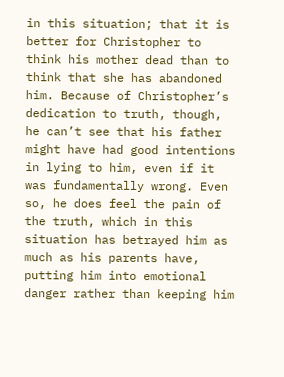in this situation; that it is better for Christopher to think his mother dead than to think that she has abandoned him. Because of Christopher’s dedication to truth, though, he can’t see that his father might have had good intentions in lying to him, even if it was fundamentally wrong. Even so, he does feel the pain of the truth, which in this situation has betrayed him as much as his parents have, putting him into emotional danger rather than keeping him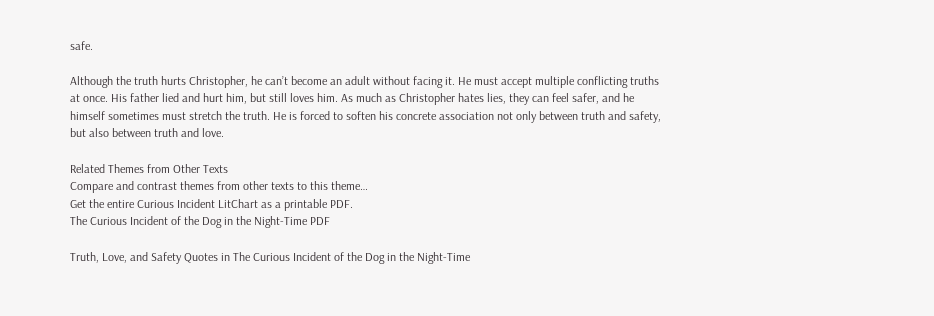safe.

Although the truth hurts Christopher, he can’t become an adult without facing it. He must accept multiple conflicting truths at once. His father lied and hurt him, but still loves him. As much as Christopher hates lies, they can feel safer, and he himself sometimes must stretch the truth. He is forced to soften his concrete association not only between truth and safety, but also between truth and love.

Related Themes from Other Texts
Compare and contrast themes from other texts to this theme…
Get the entire Curious Incident LitChart as a printable PDF.
The Curious Incident of the Dog in the Night-Time PDF

Truth, Love, and Safety Quotes in The Curious Incident of the Dog in the Night-Time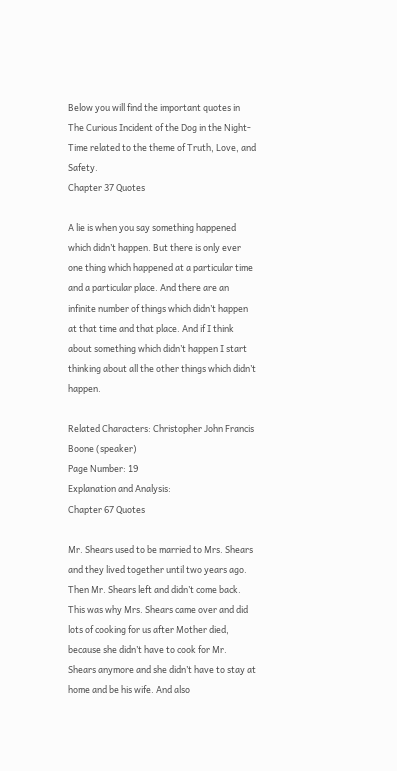Below you will find the important quotes in The Curious Incident of the Dog in the Night-Time related to the theme of Truth, Love, and Safety.
Chapter 37 Quotes

A lie is when you say something happened which didn’t happen. But there is only ever one thing which happened at a particular time and a particular place. And there are an infinite number of things which didn’t happen at that time and that place. And if I think about something which didn’t happen I start thinking about all the other things which didn’t happen.

Related Characters: Christopher John Francis Boone (speaker)
Page Number: 19
Explanation and Analysis:
Chapter 67 Quotes

Mr. Shears used to be married to Mrs. Shears and they lived together until two years ago. Then Mr. Shears left and didn’t come back. This was why Mrs. Shears came over and did lots of cooking for us after Mother died, because she didn’t have to cook for Mr. Shears anymore and she didn’t have to stay at home and be his wife. And also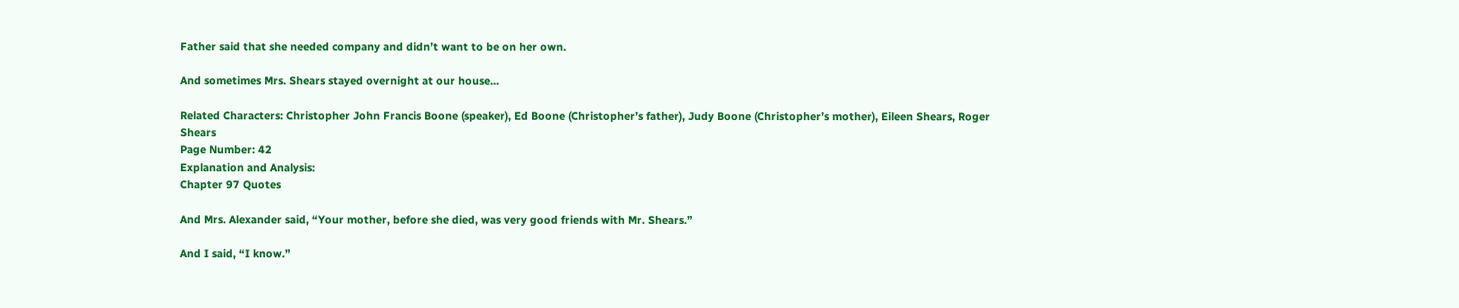Father said that she needed company and didn’t want to be on her own.

And sometimes Mrs. Shears stayed overnight at our house...

Related Characters: Christopher John Francis Boone (speaker), Ed Boone (Christopher’s father), Judy Boone (Christopher’s mother), Eileen Shears, Roger Shears
Page Number: 42
Explanation and Analysis:
Chapter 97 Quotes

And Mrs. Alexander said, “Your mother, before she died, was very good friends with Mr. Shears.”

And I said, “I know.”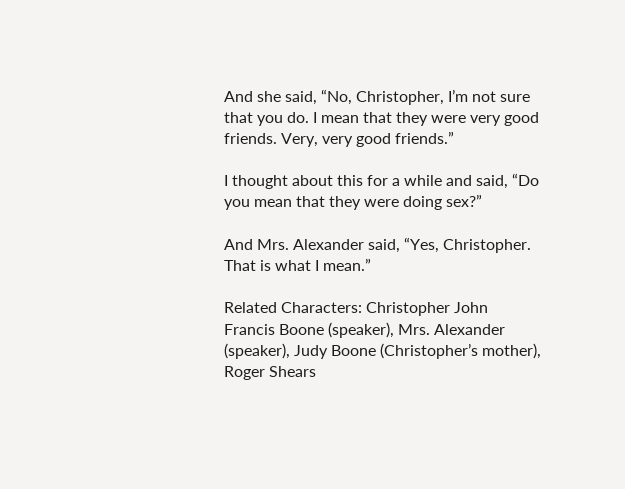And she said, “No, Christopher, I’m not sure that you do. I mean that they were very good friends. Very, very good friends.”

I thought about this for a while and said, “Do you mean that they were doing sex?”

And Mrs. Alexander said, “Yes, Christopher. That is what I mean.”

Related Characters: Christopher John Francis Boone (speaker), Mrs. Alexander (speaker), Judy Boone (Christopher’s mother), Roger Shears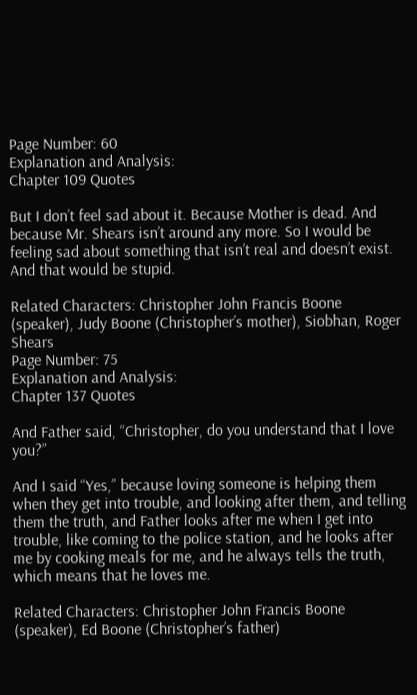Page Number: 60
Explanation and Analysis:
Chapter 109 Quotes

But I don’t feel sad about it. Because Mother is dead. And because Mr. Shears isn’t around any more. So I would be feeling sad about something that isn’t real and doesn’t exist. And that would be stupid.

Related Characters: Christopher John Francis Boone (speaker), Judy Boone (Christopher’s mother), Siobhan, Roger Shears
Page Number: 75
Explanation and Analysis:
Chapter 137 Quotes

And Father said, “Christopher, do you understand that I love you?”

And I said “Yes,” because loving someone is helping them when they get into trouble, and looking after them, and telling them the truth, and Father looks after me when I get into trouble, like coming to the police station, and he looks after me by cooking meals for me, and he always tells the truth, which means that he loves me.

Related Characters: Christopher John Francis Boone (speaker), Ed Boone (Christopher’s father)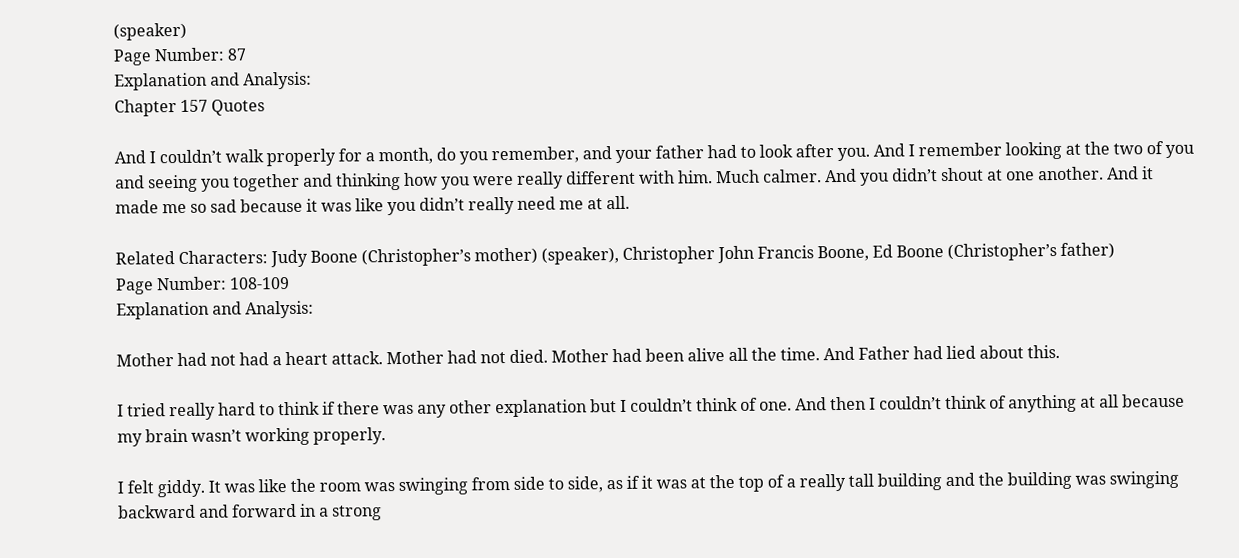(speaker)
Page Number: 87
Explanation and Analysis:
Chapter 157 Quotes

And I couldn’t walk properly for a month, do you remember, and your father had to look after you. And I remember looking at the two of you and seeing you together and thinking how you were really different with him. Much calmer. And you didn’t shout at one another. And it made me so sad because it was like you didn’t really need me at all.

Related Characters: Judy Boone (Christopher’s mother) (speaker), Christopher John Francis Boone, Ed Boone (Christopher’s father)
Page Number: 108-109
Explanation and Analysis:

Mother had not had a heart attack. Mother had not died. Mother had been alive all the time. And Father had lied about this.

I tried really hard to think if there was any other explanation but I couldn’t think of one. And then I couldn’t think of anything at all because my brain wasn’t working properly.

I felt giddy. It was like the room was swinging from side to side, as if it was at the top of a really tall building and the building was swinging backward and forward in a strong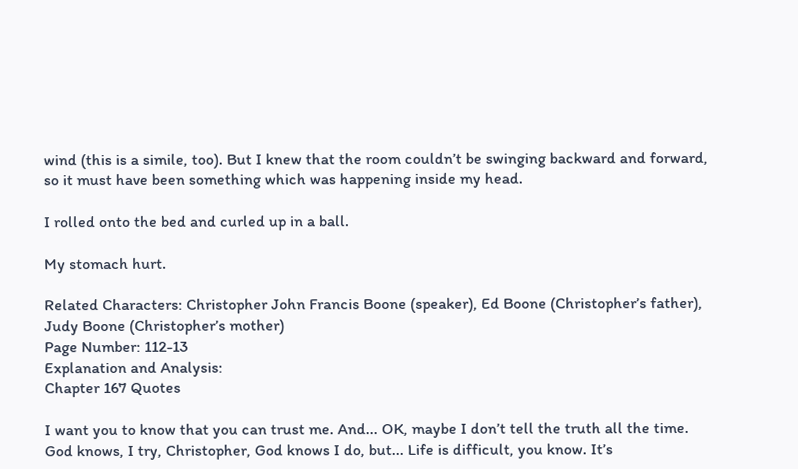wind (this is a simile, too). But I knew that the room couldn’t be swinging backward and forward, so it must have been something which was happening inside my head.

I rolled onto the bed and curled up in a ball.

My stomach hurt.

Related Characters: Christopher John Francis Boone (speaker), Ed Boone (Christopher’s father), Judy Boone (Christopher’s mother)
Page Number: 112-13
Explanation and Analysis:
Chapter 167 Quotes

I want you to know that you can trust me. And... OK, maybe I don’t tell the truth all the time. God knows, I try, Christopher, God knows I do, but... Life is difficult, you know. It’s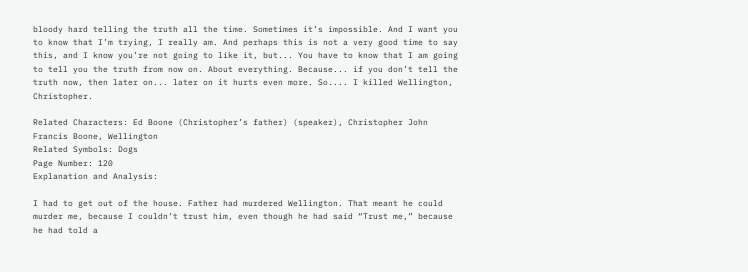bloody hard telling the truth all the time. Sometimes it’s impossible. And I want you to know that I’m trying, I really am. And perhaps this is not a very good time to say this, and I know you’re not going to like it, but... You have to know that I am going to tell you the truth from now on. About everything. Because... if you don’t tell the truth now, then later on... later on it hurts even more. So.... I killed Wellington, Christopher.

Related Characters: Ed Boone (Christopher’s father) (speaker), Christopher John Francis Boone, Wellington
Related Symbols: Dogs
Page Number: 120
Explanation and Analysis:

I had to get out of the house. Father had murdered Wellington. That meant he could murder me, because I couldn’t trust him, even though he had said “Trust me,” because he had told a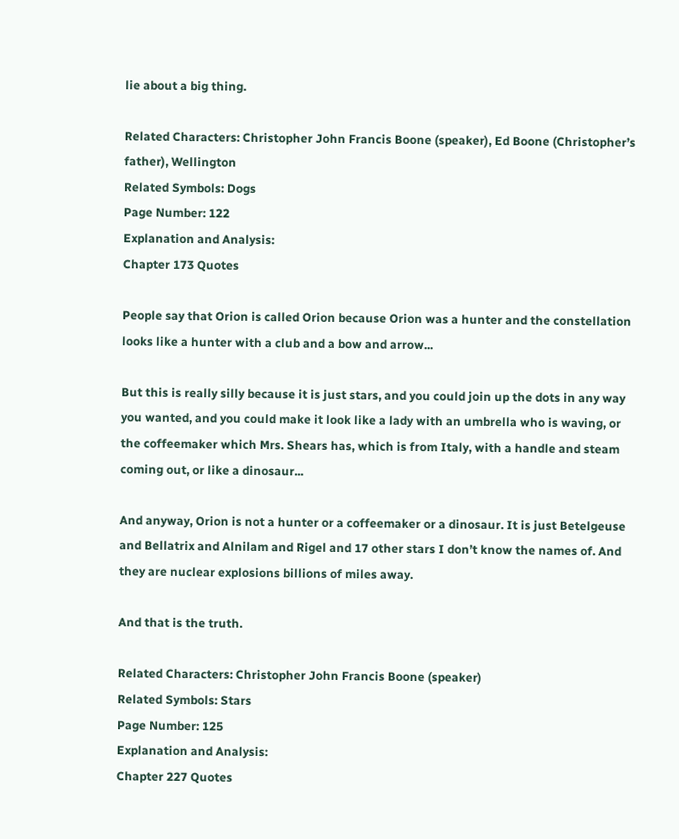lie about a big thing.

Related Characters: Christopher John Francis Boone (speaker), Ed Boone (Christopher’s father), Wellington
Related Symbols: Dogs
Page Number: 122
Explanation and Analysis:
Chapter 173 Quotes

People say that Orion is called Orion because Orion was a hunter and the constellation looks like a hunter with a club and a bow and arrow...

But this is really silly because it is just stars, and you could join up the dots in any way you wanted, and you could make it look like a lady with an umbrella who is waving, or the coffeemaker which Mrs. Shears has, which is from Italy, with a handle and steam coming out, or like a dinosaur...

And anyway, Orion is not a hunter or a coffeemaker or a dinosaur. It is just Betelgeuse and Bellatrix and Alnilam and Rigel and 17 other stars I don’t know the names of. And they are nuclear explosions billions of miles away.

And that is the truth.

Related Characters: Christopher John Francis Boone (speaker)
Related Symbols: Stars
Page Number: 125
Explanation and Analysis:
Chapter 227 Quotes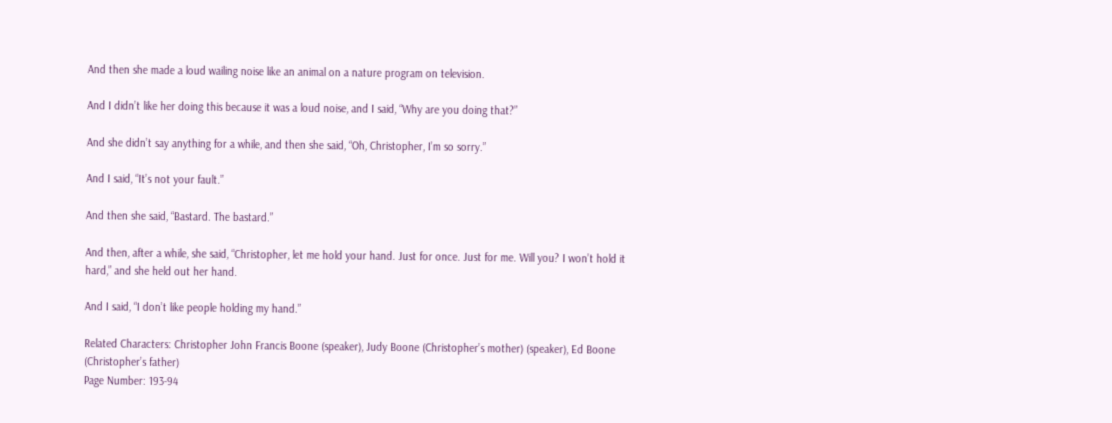And then she made a loud wailing noise like an animal on a nature program on television.

And I didn’t like her doing this because it was a loud noise, and I said, “Why are you doing that?”

And she didn’t say anything for a while, and then she said, “Oh, Christopher, I’m so sorry.”

And I said, “It’s not your fault.”

And then she said, “Bastard. The bastard.”

And then, after a while, she said, “Christopher, let me hold your hand. Just for once. Just for me. Will you? I won’t hold it hard,” and she held out her hand.

And I said, “I don’t like people holding my hand.”

Related Characters: Christopher John Francis Boone (speaker), Judy Boone (Christopher’s mother) (speaker), Ed Boone (Christopher’s father)
Page Number: 193-94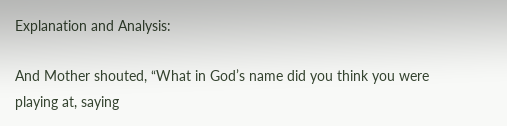Explanation and Analysis:

And Mother shouted, “What in God’s name did you think you were playing at, saying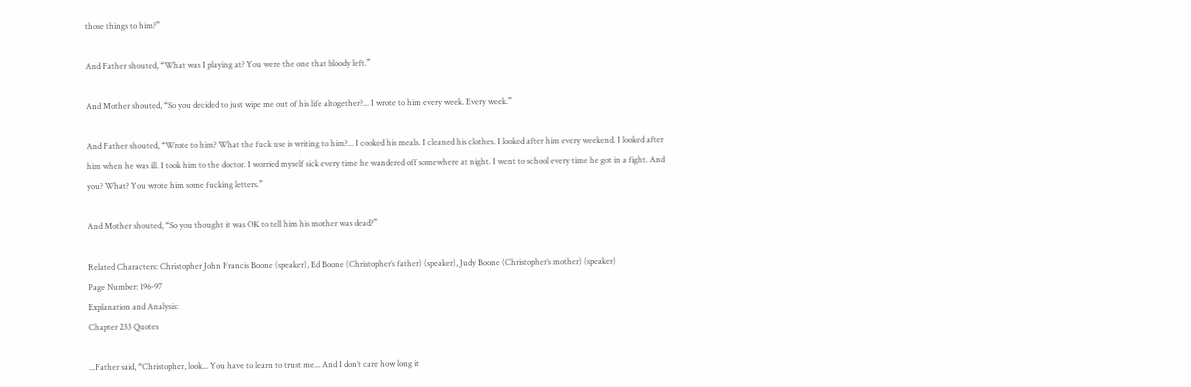those things to him?”

And Father shouted, “What was I playing at? You were the one that bloody left.”

And Mother shouted, “So you decided to just wipe me out of his life altogether?... I wrote to him every week. Every week.”

And Father shouted, “Wrote to him? What the fuck use is writing to him?... I cooked his meals. I cleaned his clothes. I looked after him every weekend. I looked after him when he was ill. I took him to the doctor. I worried myself sick every time he wandered off somewhere at night. I went to school every time he got in a fight. And you? What? You wrote him some fucking letters.”

And Mother shouted, “So you thought it was OK to tell him his mother was dead?”

Related Characters: Christopher John Francis Boone (speaker), Ed Boone (Christopher’s father) (speaker), Judy Boone (Christopher’s mother) (speaker)
Page Number: 196-97
Explanation and Analysis:
Chapter 233 Quotes

...Father said, “Christopher, look... You have to learn to trust me... And I don’t care how long it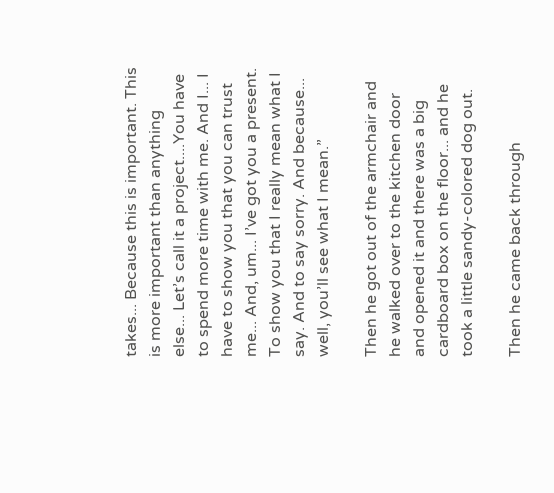takes... Because this is important. This is more important than anything else... Let’s call it a project....You have to spend more time with me. And I... I have to show you that you can trust me... And, um... I’ve got you a present. To show you that I really mean what I say. And to say sorry. And because... well, you’ll see what I mean.”

Then he got out of the armchair and he walked over to the kitchen door and opened it and there was a big cardboard box on the floor... and he took a little sandy-colored dog out.

Then he came back through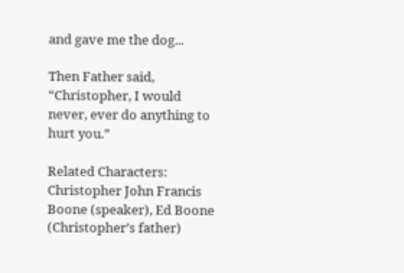and gave me the dog...

Then Father said, “Christopher, I would never, ever do anything to hurt you.”

Related Characters: Christopher John Francis Boone (speaker), Ed Boone (Christopher’s father)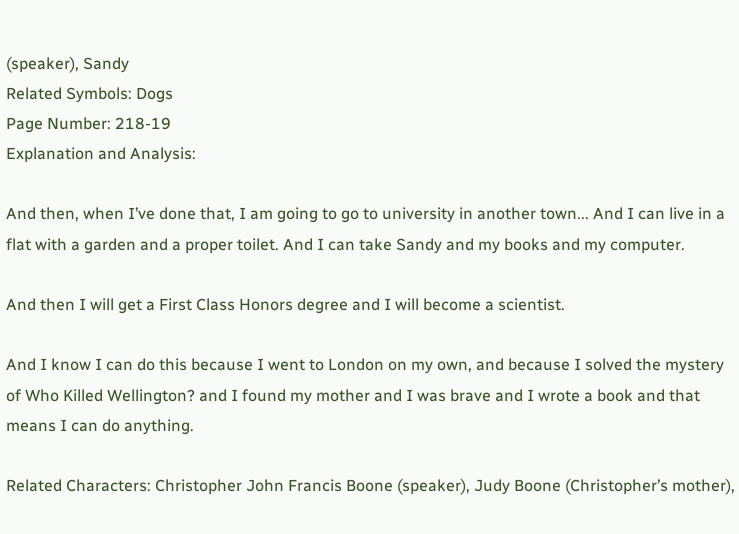(speaker), Sandy
Related Symbols: Dogs
Page Number: 218-19
Explanation and Analysis:

And then, when I’ve done that, I am going to go to university in another town... And I can live in a flat with a garden and a proper toilet. And I can take Sandy and my books and my computer.

And then I will get a First Class Honors degree and I will become a scientist.

And I know I can do this because I went to London on my own, and because I solved the mystery of Who Killed Wellington? and I found my mother and I was brave and I wrote a book and that means I can do anything.

Related Characters: Christopher John Francis Boone (speaker), Judy Boone (Christopher’s mother),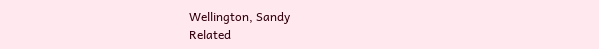Wellington, Sandy
Related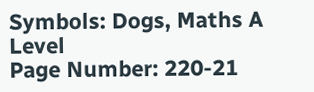Symbols: Dogs, Maths A Level
Page Number: 220-21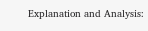Explanation and Analysis: